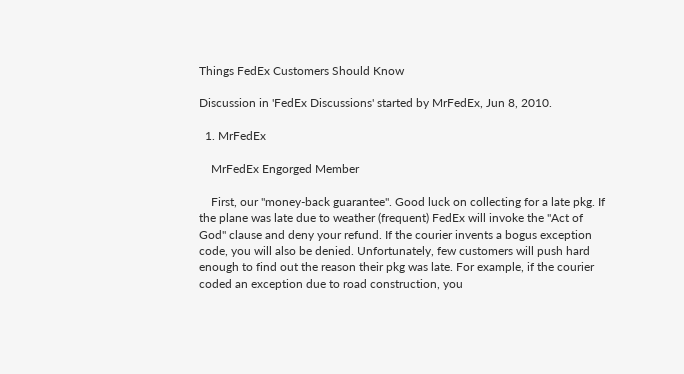Things FedEx Customers Should Know

Discussion in 'FedEx Discussions' started by MrFedEx, Jun 8, 2010.

  1. MrFedEx

    MrFedEx Engorged Member

    First, our "money-back guarantee". Good luck on collecting for a late pkg. If the plane was late due to weather (frequent) FedEx will invoke the "Act of God" clause and deny your refund. If the courier invents a bogus exception code, you will also be denied. Unfortunately, few customers will push hard enough to find out the reason their pkg was late. For example, if the courier coded an exception due to road construction, you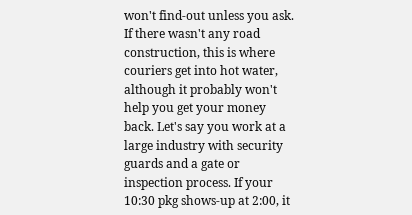won't find-out unless you ask. If there wasn't any road construction, this is where couriers get into hot water, although it probably won't help you get your money back. Let's say you work at a large industry with security guards and a gate or inspection process. If your 10:30 pkg shows-up at 2:00, it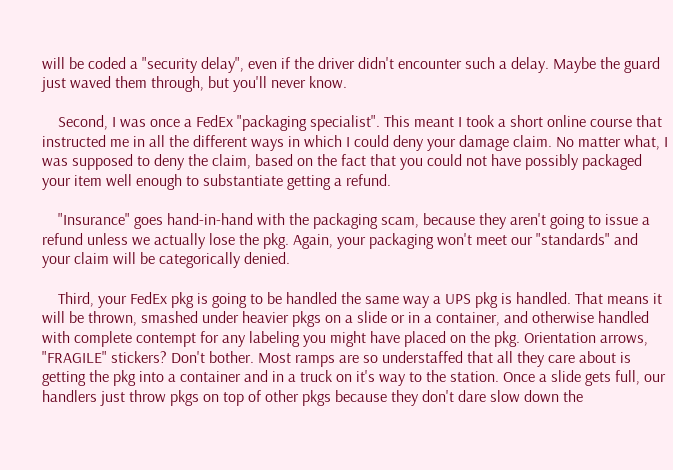will be coded a "security delay", even if the driver didn't encounter such a delay. Maybe the guard just waved them through, but you'll never know.

    Second, I was once a FedEx "packaging specialist". This meant I took a short online course that instructed me in all the different ways in which I could deny your damage claim. No matter what, I was supposed to deny the claim, based on the fact that you could not have possibly packaged your item well enough to substantiate getting a refund.

    "Insurance" goes hand-in-hand with the packaging scam, because they aren't going to issue a refund unless we actually lose the pkg. Again, your packaging won't meet our "standards" and your claim will be categorically denied.

    Third, your FedEx pkg is going to be handled the same way a UPS pkg is handled. That means it will be thrown, smashed under heavier pkgs on a slide or in a container, and otherwise handled with complete contempt for any labeling you might have placed on the pkg. Orientation arrows, "FRAGILE" stickers? Don't bother. Most ramps are so understaffed that all they care about is getting the pkg into a container and in a truck on it's way to the station. Once a slide gets full, our handlers just throw pkgs on top of other pkgs because they don't dare slow down the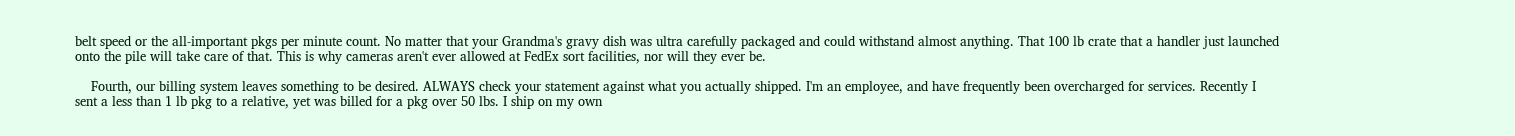belt speed or the all-important pkgs per minute count. No matter that your Grandma's gravy dish was ultra carefully packaged and could withstand almost anything. That 100 lb crate that a handler just launched onto the pile will take care of that. This is why cameras aren't ever allowed at FedEx sort facilities, nor will they ever be.

    Fourth, our billing system leaves something to be desired. ALWAYS check your statement against what you actually shipped. I'm an employee, and have frequently been overcharged for services. Recently I sent a less than 1 lb pkg to a relative, yet was billed for a pkg over 50 lbs. I ship on my own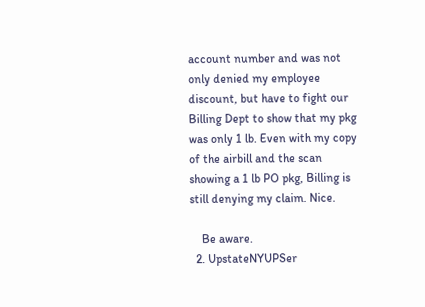account number and was not only denied my employee discount, but have to fight our Billing Dept to show that my pkg was only 1 lb. Even with my copy of the airbill and the scan showing a 1 lb PO pkg, Billing is still denying my claim. Nice.

    Be aware.
  2. UpstateNYUPSer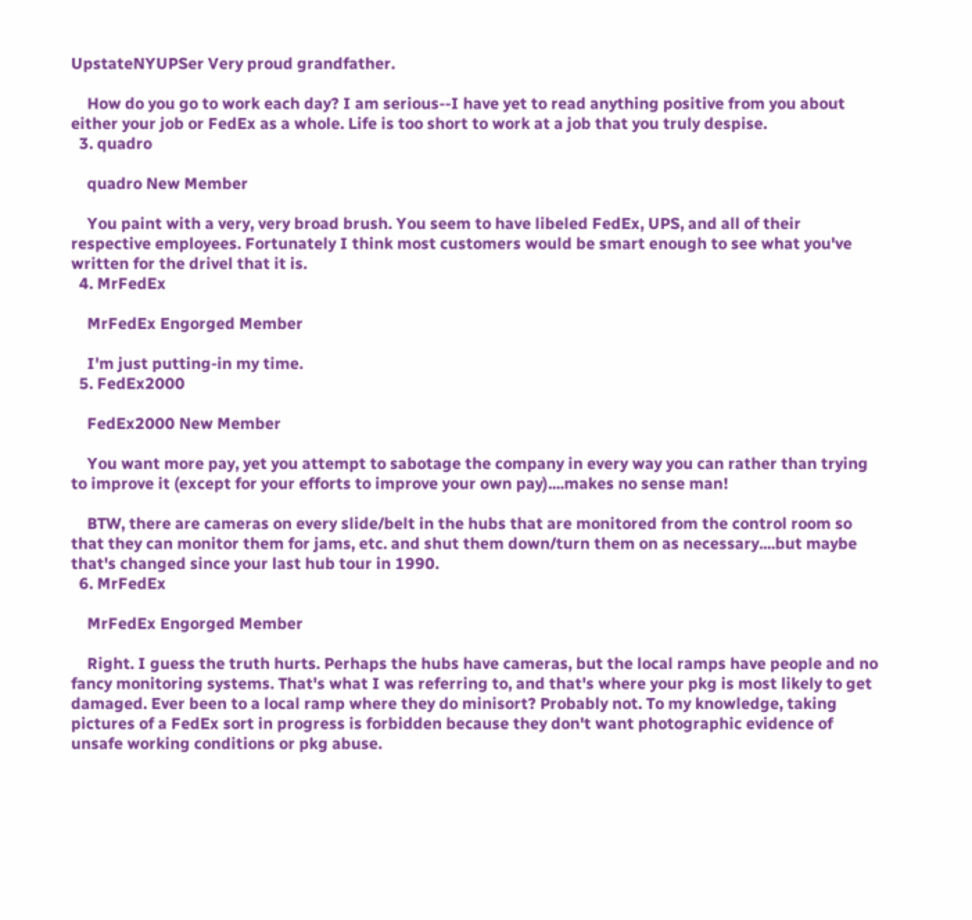UpstateNYUPSer Very proud grandfather.

    How do you go to work each day? I am serious--I have yet to read anything positive from you about either your job or FedEx as a whole. Life is too short to work at a job that you truly despise.
  3. quadro

    quadro New Member

    You paint with a very, very broad brush. You seem to have libeled FedEx, UPS, and all of their respective employees. Fortunately I think most customers would be smart enough to see what you've written for the drivel that it is.
  4. MrFedEx

    MrFedEx Engorged Member

    I'm just putting-in my time.
  5. FedEx2000

    FedEx2000 New Member

    You want more pay, yet you attempt to sabotage the company in every way you can rather than trying to improve it (except for your efforts to improve your own pay)....makes no sense man!

    BTW, there are cameras on every slide/belt in the hubs that are monitored from the control room so that they can monitor them for jams, etc. and shut them down/turn them on as necessary....but maybe that's changed since your last hub tour in 1990.
  6. MrFedEx

    MrFedEx Engorged Member

    Right. I guess the truth hurts. Perhaps the hubs have cameras, but the local ramps have people and no fancy monitoring systems. That's what I was referring to, and that's where your pkg is most likely to get damaged. Ever been to a local ramp where they do minisort? Probably not. To my knowledge, taking pictures of a FedEx sort in progress is forbidden because they don't want photographic evidence of unsafe working conditions or pkg abuse.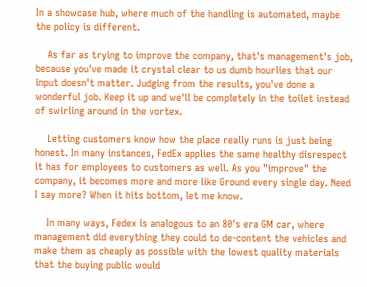In a showcase hub, where much of the handling is automated, maybe the policy is different.

    As far as trying to improve the company, that's management's job, because you've made it crystal clear to us dumb hourlies that our input doesn't matter. Judging from the results, you've done a wonderful job. Keep it up and we'll be completely in the toilet instead of swirling around in the vortex.

    Letting customers know how the place really runs is just being honest. In many instances, FedEx applies the same healthy disrespect it has for employees to customers as well. As you "improve" the company, it becomes more and more like Ground every single day. Need I say more? When it hits bottom, let me know.

    In many ways, Fedex is analogous to an 80's era GM car, where management did everything they could to de-content the vehicles and make them as cheaply as possible with the lowest quality materials that the buying public would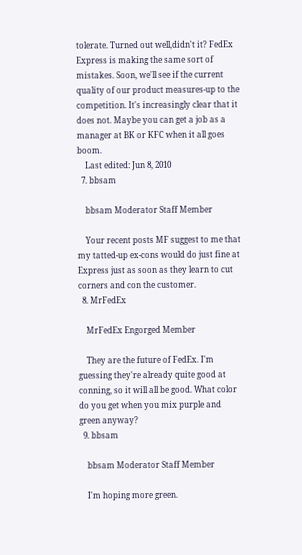tolerate. Turned out well,didn't it? FedEx Express is making the same sort of mistakes. Soon, we'll see if the current quality of our product measures-up to the competition. It's increasingly clear that it does not. Maybe you can get a job as a manager at BK or KFC when it all goes boom.
    Last edited: Jun 8, 2010
  7. bbsam

    bbsam Moderator Staff Member

    Your recent posts MF suggest to me that my tatted-up ex-cons would do just fine at Express just as soon as they learn to cut corners and con the customer.
  8. MrFedEx

    MrFedEx Engorged Member

    They are the future of FedEx. I'm guessing they're already quite good at conning, so it will all be good. What color do you get when you mix purple and green anyway?
  9. bbsam

    bbsam Moderator Staff Member

    I'm hoping more green.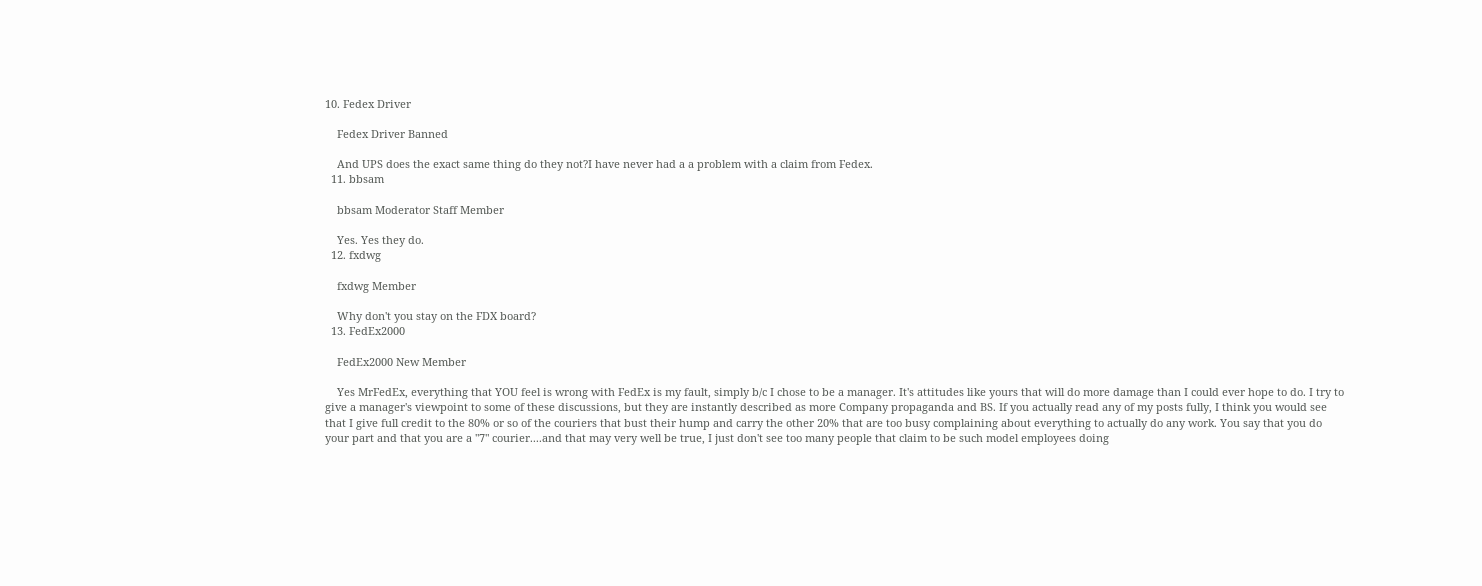10. Fedex Driver

    Fedex Driver Banned

    And UPS does the exact same thing do they not?I have never had a a problem with a claim from Fedex.
  11. bbsam

    bbsam Moderator Staff Member

    Yes. Yes they do.
  12. fxdwg

    fxdwg Member

    Why don't you stay on the FDX board?
  13. FedEx2000

    FedEx2000 New Member

    Yes MrFedEx, everything that YOU feel is wrong with FedEx is my fault, simply b/c I chose to be a manager. It's attitudes like yours that will do more damage than I could ever hope to do. I try to give a manager's viewpoint to some of these discussions, but they are instantly described as more Company propaganda and BS. If you actually read any of my posts fully, I think you would see that I give full credit to the 80% or so of the couriers that bust their hump and carry the other 20% that are too busy complaining about everything to actually do any work. You say that you do your part and that you are a "7" courier....and that may very well be true, I just don't see too many people that claim to be such model employees doing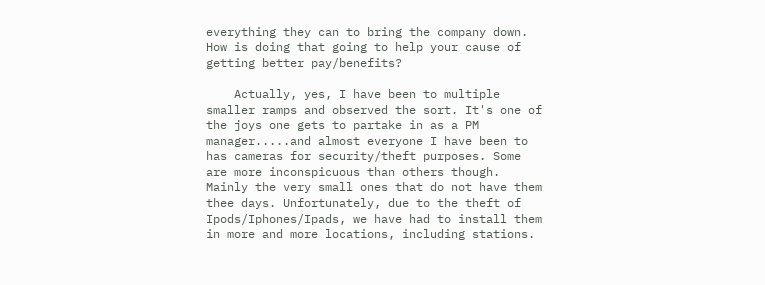everything they can to bring the company down. How is doing that going to help your cause of getting better pay/benefits?

    Actually, yes, I have been to multiple smaller ramps and observed the sort. It's one of the joys one gets to partake in as a PM manager.....and almost everyone I have been to has cameras for security/theft purposes. Some are more inconspicuous than others though. Mainly the very small ones that do not have them thee days. Unfortunately, due to the theft of Ipods/Iphones/Ipads, we have had to install them in more and more locations, including stations.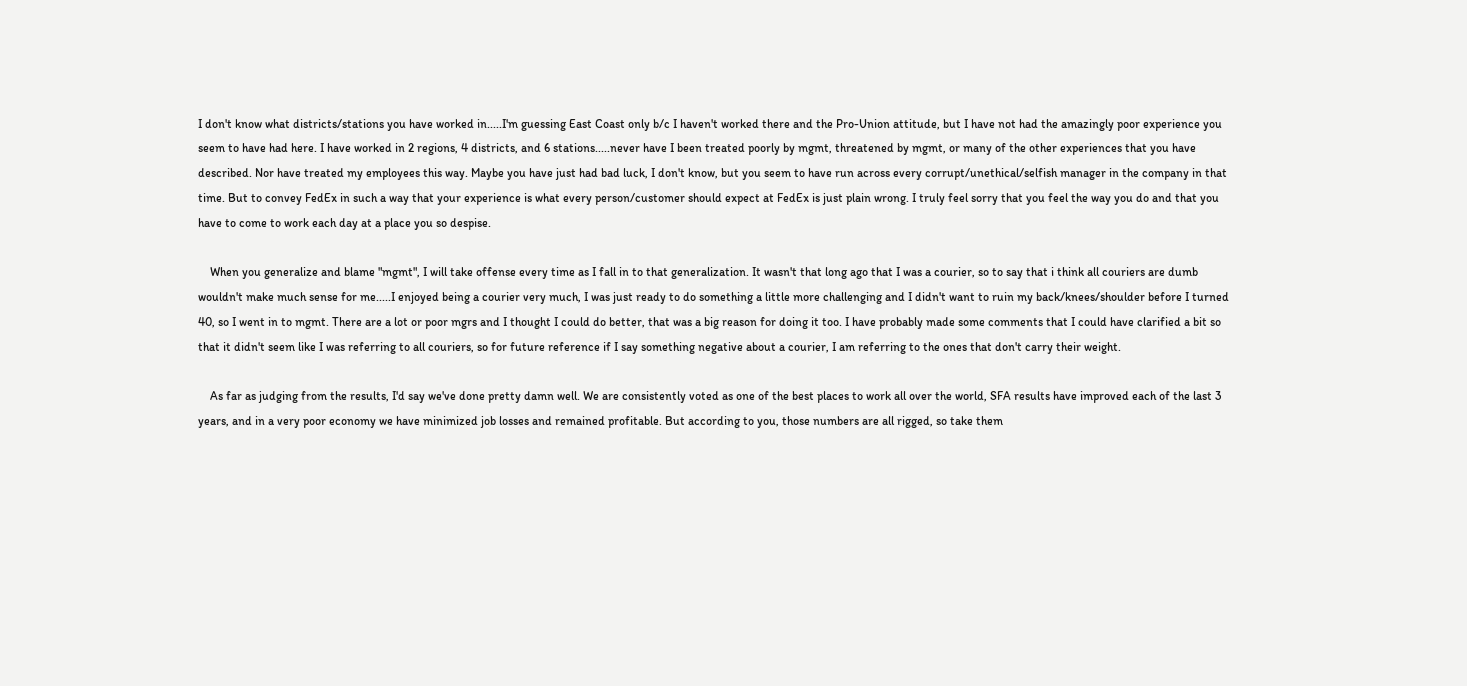I don't know what districts/stations you have worked in.....I'm guessing East Coast only b/c I haven't worked there and the Pro-Union attitude, but I have not had the amazingly poor experience you seem to have had here. I have worked in 2 regions, 4 districts, and 6 stations.....never have I been treated poorly by mgmt, threatened by mgmt, or many of the other experiences that you have described. Nor have treated my employees this way. Maybe you have just had bad luck, I don't know, but you seem to have run across every corrupt/unethical/selfish manager in the company in that time. But to convey FedEx in such a way that your experience is what every person/customer should expect at FedEx is just plain wrong. I truly feel sorry that you feel the way you do and that you have to come to work each day at a place you so despise.

    When you generalize and blame "mgmt", I will take offense every time as I fall in to that generalization. It wasn't that long ago that I was a courier, so to say that i think all couriers are dumb wouldn't make much sense for me.....I enjoyed being a courier very much, I was just ready to do something a little more challenging and I didn't want to ruin my back/knees/shoulder before I turned 40, so I went in to mgmt. There are a lot or poor mgrs and I thought I could do better, that was a big reason for doing it too. I have probably made some comments that I could have clarified a bit so that it didn't seem like I was referring to all couriers, so for future reference if I say something negative about a courier, I am referring to the ones that don't carry their weight.

    As far as judging from the results, I'd say we've done pretty damn well. We are consistently voted as one of the best places to work all over the world, SFA results have improved each of the last 3 years, and in a very poor economy we have minimized job losses and remained profitable. But according to you, those numbers are all rigged, so take them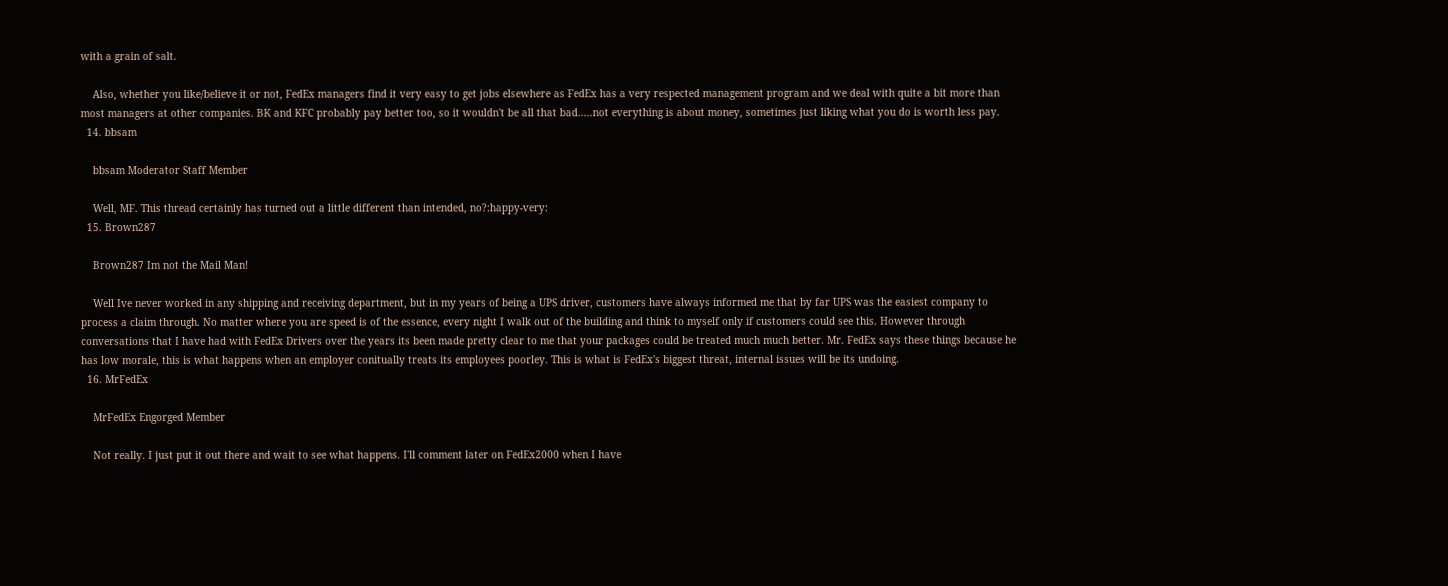with a grain of salt.

    Also, whether you like/believe it or not, FedEx managers find it very easy to get jobs elsewhere as FedEx has a very respected management program and we deal with quite a bit more than most managers at other companies. BK and KFC probably pay better too, so it wouldn't be all that bad.....not everything is about money, sometimes just liking what you do is worth less pay.
  14. bbsam

    bbsam Moderator Staff Member

    Well, MF. This thread certainly has turned out a little different than intended, no?:happy-very:
  15. Brown287

    Brown287 Im not the Mail Man!

    Well Ive never worked in any shipping and receiving department, but in my years of being a UPS driver, customers have always informed me that by far UPS was the easiest company to process a claim through. No matter where you are speed is of the essence, every night I walk out of the building and think to myself only if customers could see this. However through conversations that I have had with FedEx Drivers over the years its been made pretty clear to me that your packages could be treated much much better. Mr. FedEx says these things because he has low morale, this is what happens when an employer conitually treats its employees poorley. This is what is FedEx's biggest threat, internal issues will be its undoing.
  16. MrFedEx

    MrFedEx Engorged Member

    Not really. I just put it out there and wait to see what happens. I'll comment later on FedEx2000 when I have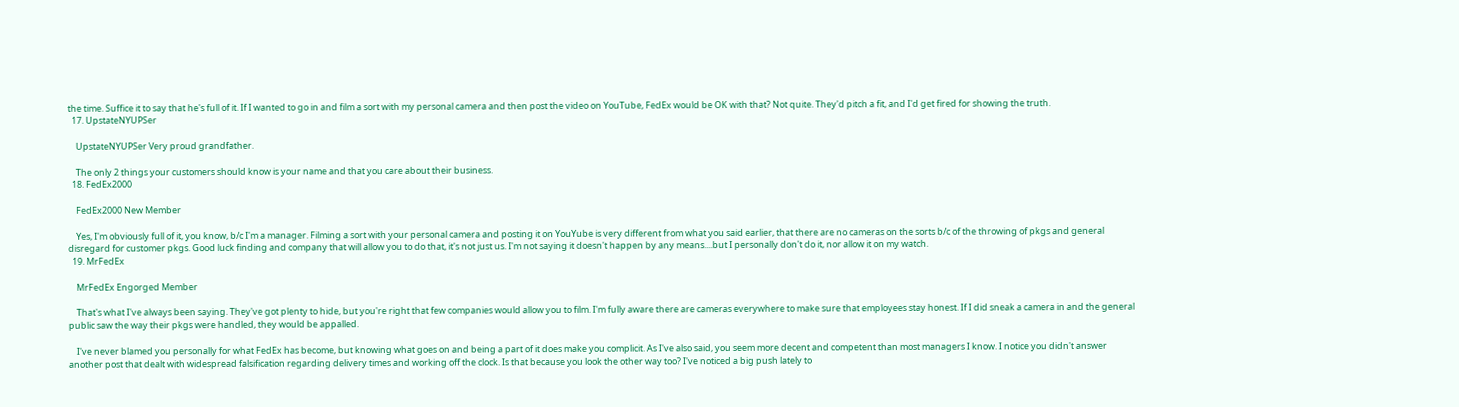the time. Suffice it to say that he's full of it. If I wanted to go in and film a sort with my personal camera and then post the video on YouTube, FedEx would be OK with that? Not quite. They'd pitch a fit, and I'd get fired for showing the truth.
  17. UpstateNYUPSer

    UpstateNYUPSer Very proud grandfather.

    The only 2 things your customers should know is your name and that you care about their business.
  18. FedEx2000

    FedEx2000 New Member

    Yes, I'm obviously full of it, you know, b/c I'm a manager. Filming a sort with your personal camera and posting it on YouYube is very different from what you said earlier, that there are no cameras on the sorts b/c of the throwing of pkgs and general disregard for customer pkgs. Good luck finding and company that will allow you to do that, it's not just us. I'm not saying it doesn't happen by any means....but I personally don't do it, nor allow it on my watch.
  19. MrFedEx

    MrFedEx Engorged Member

    That's what I've always been saying. They've got plenty to hide, but you're right that few companies would allow you to film. I'm fully aware there are cameras everywhere to make sure that employees stay honest. If I did sneak a camera in and the general public saw the way their pkgs were handled, they would be appalled.

    I've never blamed you personally for what FedEx has become, but knowing what goes on and being a part of it does make you complicit. As I've also said, you seem more decent and competent than most managers I know. I notice you didn't answer another post that dealt with widespread falsification regarding delivery times and working off the clock. Is that because you look the other way too? I've noticed a big push lately to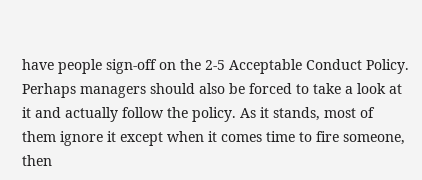have people sign-off on the 2-5 Acceptable Conduct Policy. Perhaps managers should also be forced to take a look at it and actually follow the policy. As it stands, most of them ignore it except when it comes time to fire someone, then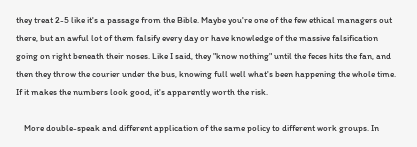they treat 2-5 like it's a passage from the Bible. Maybe you're one of the few ethical managers out there, but an awful lot of them falsify every day or have knowledge of the massive falsification going on right beneath their noses. Like I said, they "know nothing" until the feces hits the fan, and then they throw the courier under the bus, knowing full well what's been happening the whole time. If it makes the numbers look good, it's apparently worth the risk.

    More double-speak and different application of the same policy to different work groups. In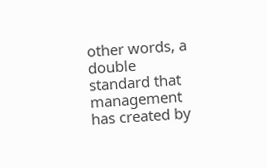other words, a double standard that management has created by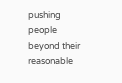pushing people beyond their reasonable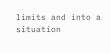limits and into a situation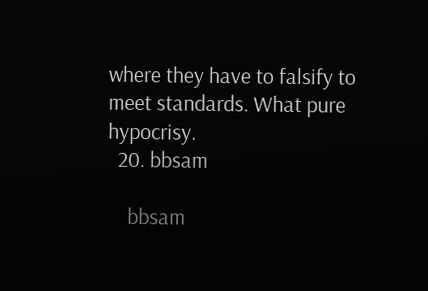where they have to falsify to meet standards. What pure hypocrisy.
  20. bbsam

    bbsam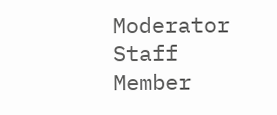Moderator Staff Member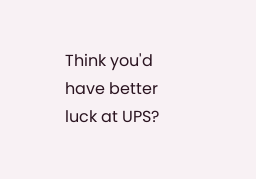Think you'd have better luck at UPS?